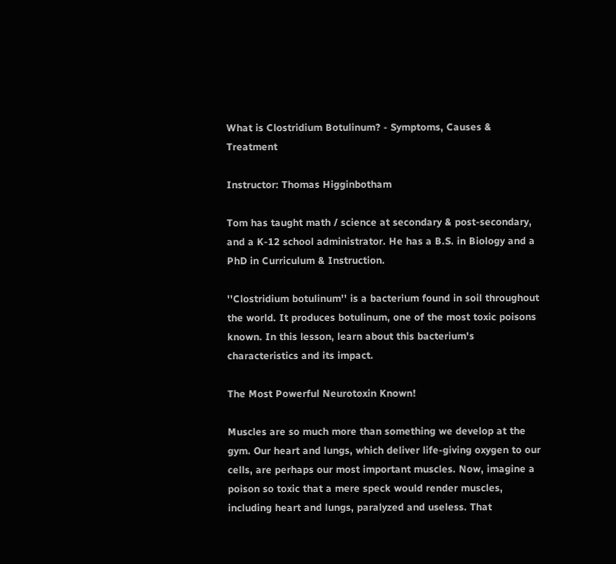What is Clostridium Botulinum? - Symptoms, Causes & Treatment

Instructor: Thomas Higginbotham

Tom has taught math / science at secondary & post-secondary, and a K-12 school administrator. He has a B.S. in Biology and a PhD in Curriculum & Instruction.

''Clostridium botulinum'' is a bacterium found in soil throughout the world. It produces botulinum, one of the most toxic poisons known. In this lesson, learn about this bacterium's characteristics and its impact.

The Most Powerful Neurotoxin Known!

Muscles are so much more than something we develop at the gym. Our heart and lungs, which deliver life-giving oxygen to our cells, are perhaps our most important muscles. Now, imagine a poison so toxic that a mere speck would render muscles, including heart and lungs, paralyzed and useless. That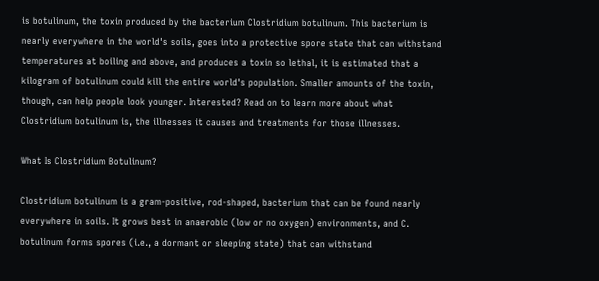is botulinum, the toxin produced by the bacterium Clostridium botulinum. This bacterium is nearly everywhere in the world's soils, goes into a protective spore state that can withstand temperatures at boiling and above, and produces a toxin so lethal, it is estimated that a kilogram of botulinum could kill the entire world's population. Smaller amounts of the toxin, though, can help people look younger. Interested? Read on to learn more about what Clostridium botulinum is, the illnesses it causes and treatments for those illnesses.

What Is Clostridium Botulinum?

Clostridium botulinum is a gram-positive, rod-shaped, bacterium that can be found nearly everywhere in soils. It grows best in anaerobic (low or no oxygen) environments, and C. botulinum forms spores (i.e., a dormant or sleeping state) that can withstand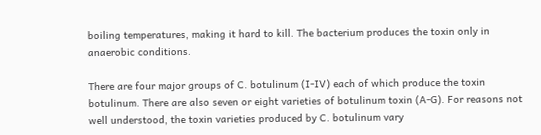boiling temperatures, making it hard to kill. The bacterium produces the toxin only in anaerobic conditions.

There are four major groups of C. botulinum (I-IV) each of which produce the toxin botulinum. There are also seven or eight varieties of botulinum toxin (A-G). For reasons not well understood, the toxin varieties produced by C. botulinum vary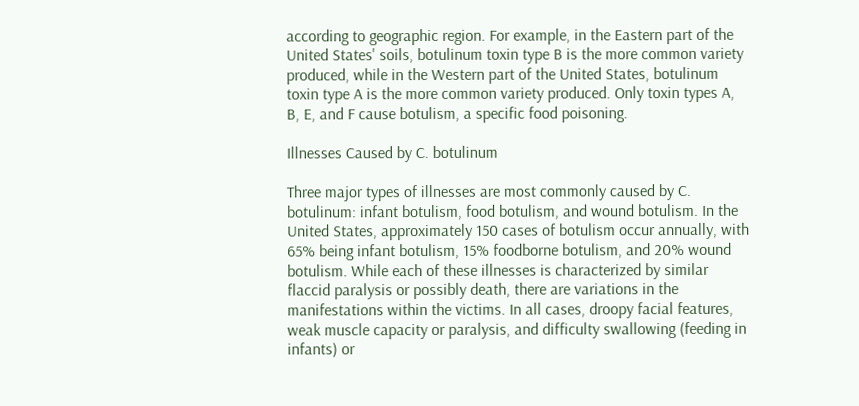according to geographic region. For example, in the Eastern part of the United States' soils, botulinum toxin type B is the more common variety produced, while in the Western part of the United States, botulinum toxin type A is the more common variety produced. Only toxin types A, B, E, and F cause botulism, a specific food poisoning.

Illnesses Caused by C. botulinum

Three major types of illnesses are most commonly caused by C. botulinum: infant botulism, food botulism, and wound botulism. In the United States, approximately 150 cases of botulism occur annually, with 65% being infant botulism, 15% foodborne botulism, and 20% wound botulism. While each of these illnesses is characterized by similar flaccid paralysis or possibly death, there are variations in the manifestations within the victims. In all cases, droopy facial features, weak muscle capacity or paralysis, and difficulty swallowing (feeding in infants) or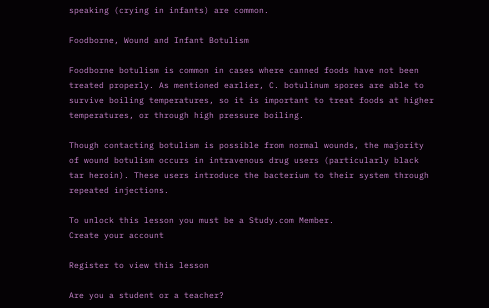speaking (crying in infants) are common.

Foodborne, Wound and Infant Botulism

Foodborne botulism is common in cases where canned foods have not been treated properly. As mentioned earlier, C. botulinum spores are able to survive boiling temperatures, so it is important to treat foods at higher temperatures, or through high pressure boiling.

Though contacting botulism is possible from normal wounds, the majority of wound botulism occurs in intravenous drug users (particularly black tar heroin). These users introduce the bacterium to their system through repeated injections.

To unlock this lesson you must be a Study.com Member.
Create your account

Register to view this lesson

Are you a student or a teacher?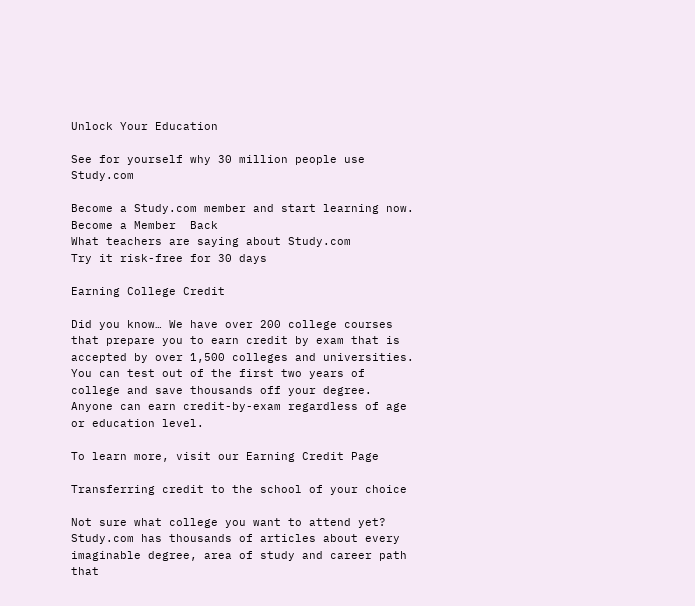Unlock Your Education

See for yourself why 30 million people use Study.com

Become a Study.com member and start learning now.
Become a Member  Back
What teachers are saying about Study.com
Try it risk-free for 30 days

Earning College Credit

Did you know… We have over 200 college courses that prepare you to earn credit by exam that is accepted by over 1,500 colleges and universities. You can test out of the first two years of college and save thousands off your degree. Anyone can earn credit-by-exam regardless of age or education level.

To learn more, visit our Earning Credit Page

Transferring credit to the school of your choice

Not sure what college you want to attend yet? Study.com has thousands of articles about every imaginable degree, area of study and career path that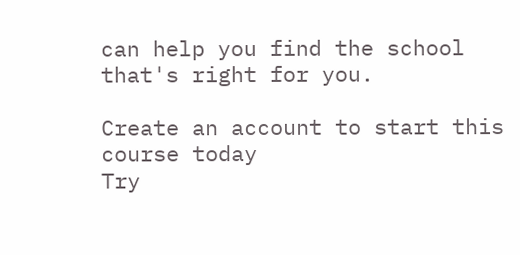can help you find the school that's right for you.

Create an account to start this course today
Try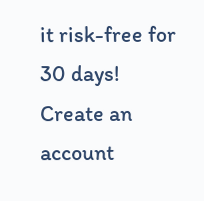it risk-free for 30 days!
Create an account